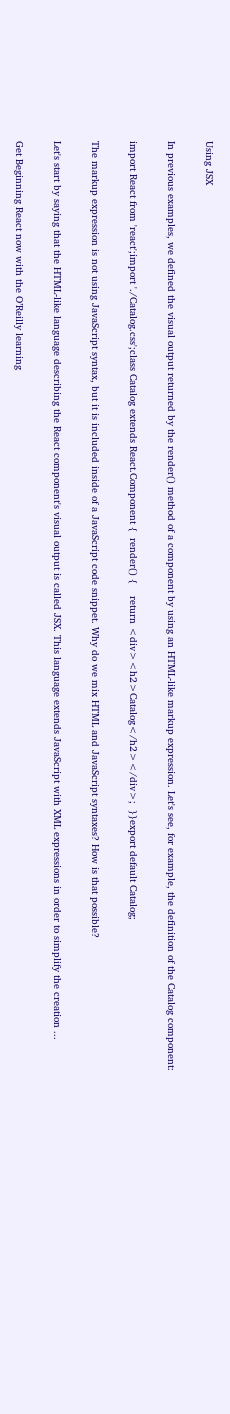Using JSX

In previous examples, we defined the visual output returned by the render() method of a component by using an HTML-like markup expression. Let's see, for example, the definition of the Catalog component:

import React from 'react';import './Catalog.css';class Catalog extends React.Component {  render() {    return <div><h2>Catalog</h2></div>;  }}export default Catalog;

The markup expression is not using JavaScript syntax, but it is included inside of a JavaScript code snippet. Why do we mix HTML and JavaScript syntaxes? How is that possible?

Let's start by saying that the HTML-like language describing the React component's visual output is called JSX. This language extends JavaScript with XML expressions in order to simplify the creation ...

Get Beginning React now with the O’Reilly learning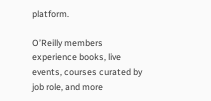platform.

O’Reilly members experience books, live events, courses curated by job role, and more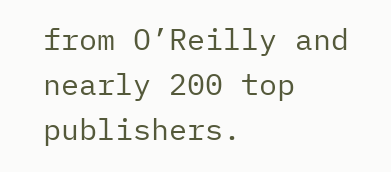from O’Reilly and nearly 200 top publishers.